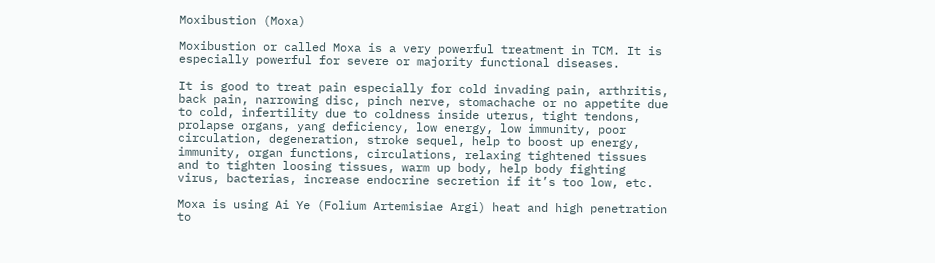Moxibustion (Moxa)

Moxibustion or called Moxa is a very powerful treatment in TCM. It is especially powerful for severe or majority functional diseases.

It is good to treat pain especially for cold invading pain, arthritis, back pain, narrowing disc, pinch nerve, stomachache or no appetite due to cold, infertility due to coldness inside uterus, tight tendons, prolapse organs, yang deficiency, low energy, low immunity, poor circulation, degeneration, stroke sequel, help to boost up energy, immunity, organ functions, circulations, relaxing tightened tissues and to tighten loosing tissues, warm up body, help body fighting virus, bacterias, increase endocrine secretion if it’s too low, etc.

Moxa is using Ai Ye (Folium Artemisiae Argi) heat and high penetration to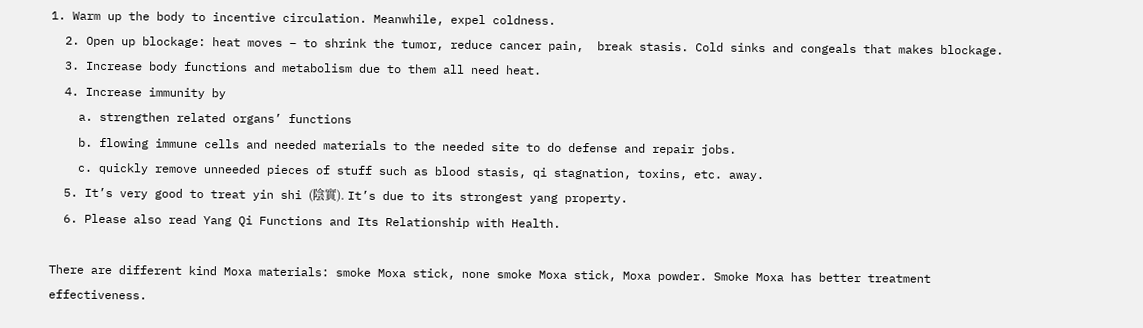1. Warm up the body to incentive circulation. Meanwhile, expel coldness.
  2. Open up blockage: heat moves – to shrink the tumor, reduce cancer pain,  break stasis. Cold sinks and congeals that makes blockage.
  3. Increase body functions and metabolism due to them all need heat.
  4. Increase immunity by
    a. strengthen related organs’ functions
    b. flowing immune cells and needed materials to the needed site to do defense and repair jobs.
    c. quickly remove unneeded pieces of stuff such as blood stasis, qi stagnation, toxins, etc. away.
  5. It’s very good to treat yin shi (陰實). It’s due to its strongest yang property.
  6. Please also read Yang Qi Functions and Its Relationship with Health.

There are different kind Moxa materials: smoke Moxa stick, none smoke Moxa stick, Moxa powder. Smoke Moxa has better treatment effectiveness.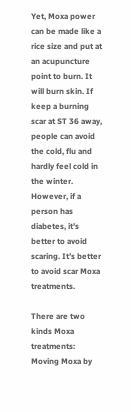Yet, Moxa power can be made like a rice size and put at an acupuncture point to burn. It will burn skin. If keep a burning scar at ST 36 away, people can avoid the cold, flu and hardly feel cold in the winter.
However, if a person has diabetes, it’s better to avoid scaring. It’s better to avoid scar Moxa treatments.

There are two kinds Moxa treatments: Moving Moxa by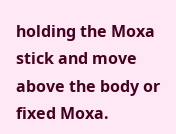holding the Moxa stick and move above the body or fixed Moxa.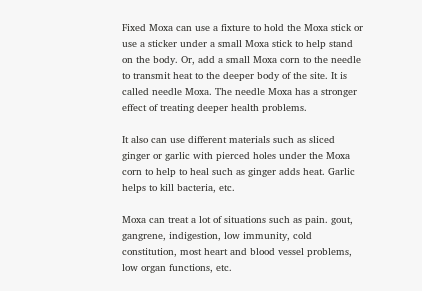Fixed Moxa can use a fixture to hold the Moxa stick or use a sticker under a small Moxa stick to help stand on the body. Or, add a small Moxa corn to the needle to transmit heat to the deeper body of the site. It is called needle Moxa. The needle Moxa has a stronger effect of treating deeper health problems.

It also can use different materials such as sliced ginger or garlic with pierced holes under the Moxa corn to help to heal such as ginger adds heat. Garlic helps to kill bacteria, etc.

Moxa can treat a lot of situations such as pain. gout, gangrene, indigestion, low immunity, cold constitution, most heart and blood vessel problems, low organ functions, etc.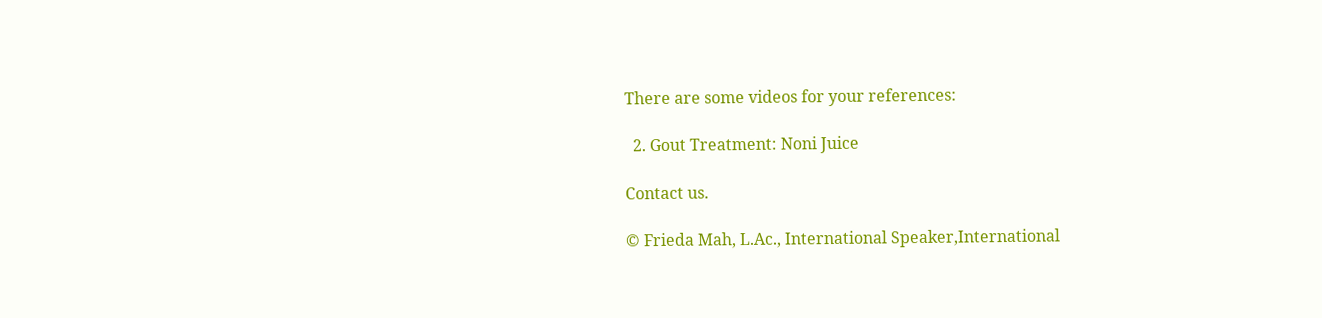There are some videos for your references:

  2. Gout Treatment: Noni Juice

Contact us.

© Frieda Mah, L.Ac., International Speaker,International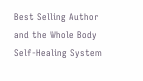Best Selling Author
and the Whole Body Self-Healing System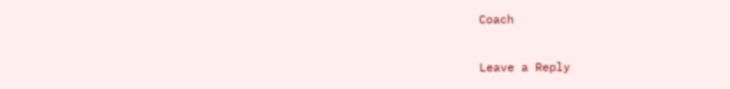Coach

Leave a Reply